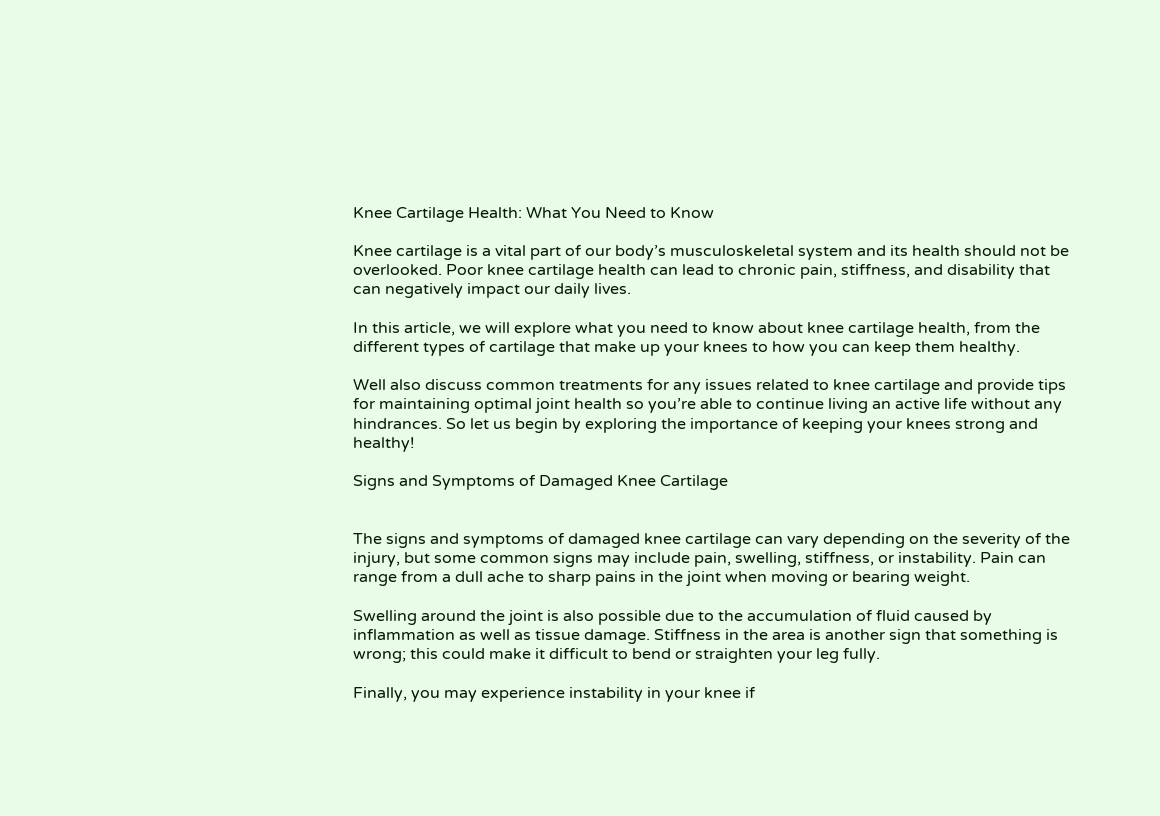Knee Cartilage Health: What You Need to Know

Knee cartilage is a vital part of our body’s musculoskeletal system and its health should not be overlooked. Poor knee cartilage health can lead to chronic pain, stiffness, and disability that can negatively impact our daily lives.

In this article, we will explore what you need to know about knee cartilage health, from the different types of cartilage that make up your knees to how you can keep them healthy.

Well also discuss common treatments for any issues related to knee cartilage and provide tips for maintaining optimal joint health so you’re able to continue living an active life without any hindrances. So let us begin by exploring the importance of keeping your knees strong and healthy!

Signs and Symptoms of Damaged Knee Cartilage


The signs and symptoms of damaged knee cartilage can vary depending on the severity of the injury, but some common signs may include pain, swelling, stiffness, or instability. Pain can range from a dull ache to sharp pains in the joint when moving or bearing weight.

Swelling around the joint is also possible due to the accumulation of fluid caused by inflammation as well as tissue damage. Stiffness in the area is another sign that something is wrong; this could make it difficult to bend or straighten your leg fully.

Finally, you may experience instability in your knee if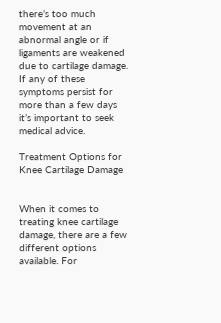there’s too much movement at an abnormal angle or if ligaments are weakened due to cartilage damage. If any of these symptoms persist for more than a few days it’s important to seek medical advice.

Treatment Options for Knee Cartilage Damage


When it comes to treating knee cartilage damage, there are a few different options available. For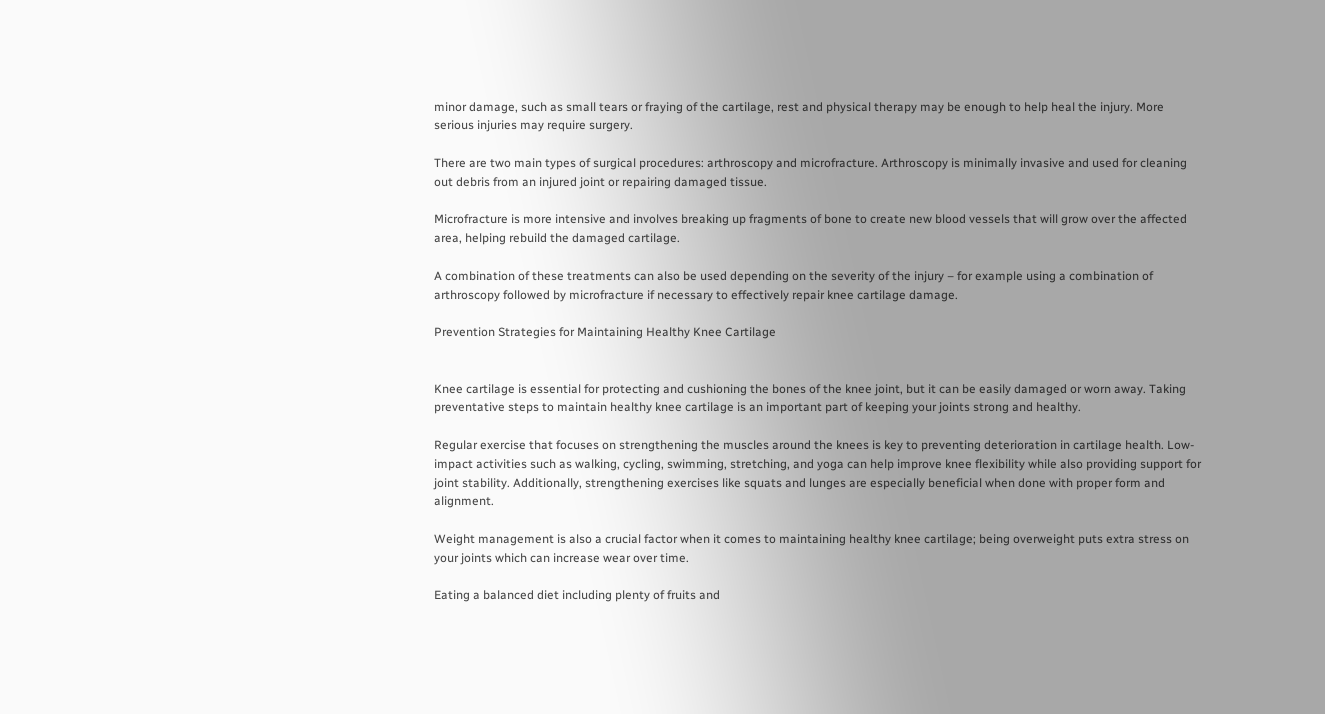minor damage, such as small tears or fraying of the cartilage, rest and physical therapy may be enough to help heal the injury. More serious injuries may require surgery.

There are two main types of surgical procedures: arthroscopy and microfracture. Arthroscopy is minimally invasive and used for cleaning out debris from an injured joint or repairing damaged tissue.

Microfracture is more intensive and involves breaking up fragments of bone to create new blood vessels that will grow over the affected area, helping rebuild the damaged cartilage.

A combination of these treatments can also be used depending on the severity of the injury – for example using a combination of arthroscopy followed by microfracture if necessary to effectively repair knee cartilage damage.

Prevention Strategies for Maintaining Healthy Knee Cartilage


Knee cartilage is essential for protecting and cushioning the bones of the knee joint, but it can be easily damaged or worn away. Taking preventative steps to maintain healthy knee cartilage is an important part of keeping your joints strong and healthy.

Regular exercise that focuses on strengthening the muscles around the knees is key to preventing deterioration in cartilage health. Low-impact activities such as walking, cycling, swimming, stretching, and yoga can help improve knee flexibility while also providing support for joint stability. Additionally, strengthening exercises like squats and lunges are especially beneficial when done with proper form and alignment.

Weight management is also a crucial factor when it comes to maintaining healthy knee cartilage; being overweight puts extra stress on your joints which can increase wear over time.

Eating a balanced diet including plenty of fruits and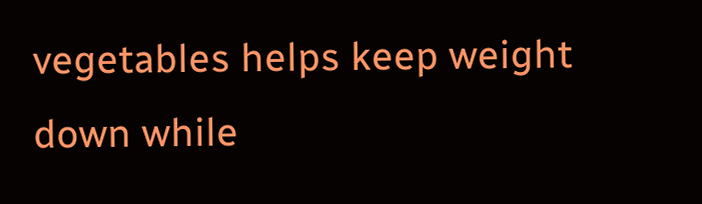vegetables helps keep weight down while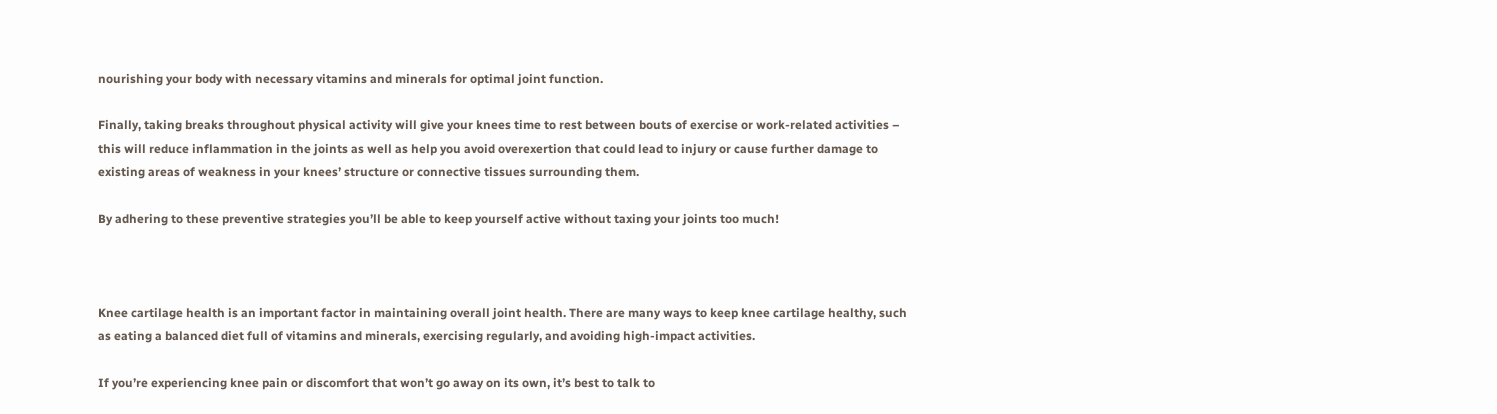nourishing your body with necessary vitamins and minerals for optimal joint function.

Finally, taking breaks throughout physical activity will give your knees time to rest between bouts of exercise or work-related activities – this will reduce inflammation in the joints as well as help you avoid overexertion that could lead to injury or cause further damage to existing areas of weakness in your knees’ structure or connective tissues surrounding them.

By adhering to these preventive strategies you’ll be able to keep yourself active without taxing your joints too much!



Knee cartilage health is an important factor in maintaining overall joint health. There are many ways to keep knee cartilage healthy, such as eating a balanced diet full of vitamins and minerals, exercising regularly, and avoiding high-impact activities.

If you’re experiencing knee pain or discomfort that won’t go away on its own, it’s best to talk to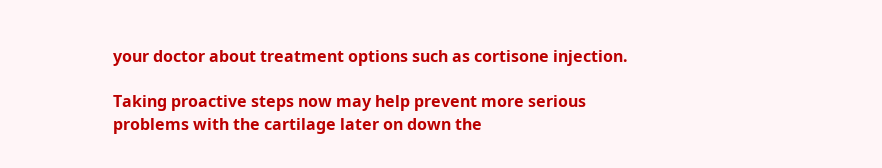your doctor about treatment options such as cortisone injection.

Taking proactive steps now may help prevent more serious problems with the cartilage later on down the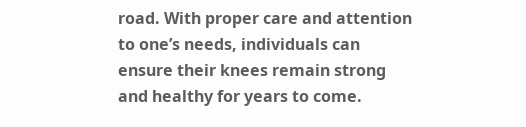road. With proper care and attention to one’s needs, individuals can ensure their knees remain strong and healthy for years to come.